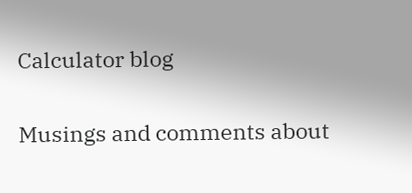Calculator blog

Musings and comments about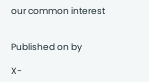our common interest


Published on by

X-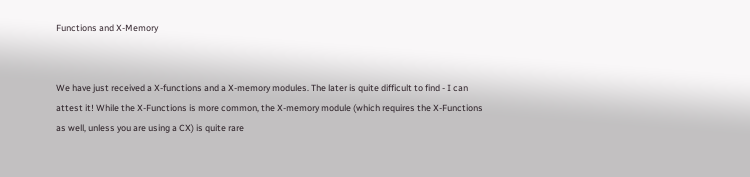Functions and X-Memory


We have just received a X-functions and a X-memory modules. The later is quite difficult to find - I can attest it! While the X-Functions is more common, the X-memory module (which requires the X-Functions as well, unless you are using a CX) is quite rare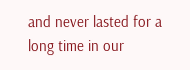and never lasted for a long time in our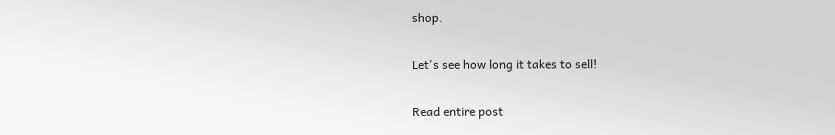shop.

Let's see how long it takes to sell!

Read entire post